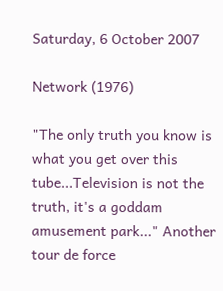Saturday, 6 October 2007

Network (1976)

"The only truth you know is what you get over this tube...Television is not the truth, it's a goddam amusement park..." Another tour de force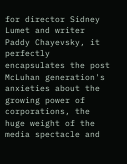for director Sidney Lumet and writer Paddy Chayevsky, it perfectly encapsulates the post McLuhan generation's anxieties about the growing power of corporations, the huge weight of the media spectacle and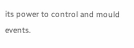its power to control and mould events.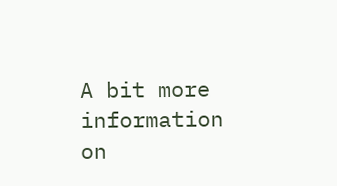A bit more information on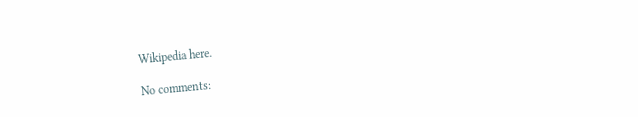Wikipedia here.

No comments: